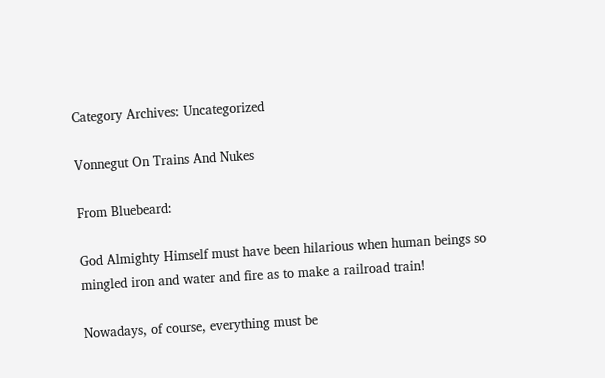Category Archives: Uncategorized

Vonnegut On Trains And Nukes

From Bluebeard:

God Almighty Himself must have been hilarious when human beings so mingled iron and water and fire as to make a railroad train!

Nowadays, of course, everything must be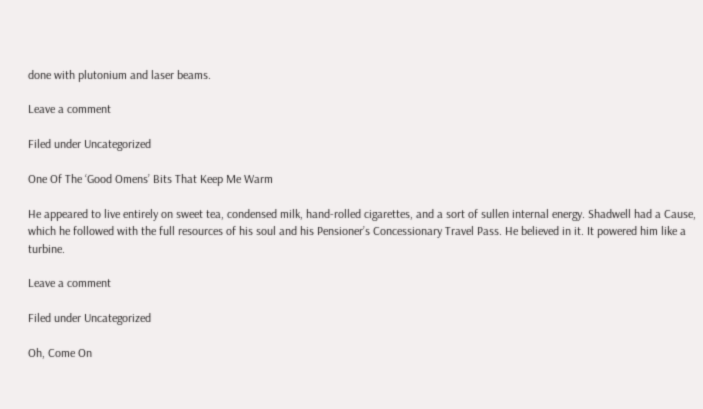done with plutonium and laser beams.

Leave a comment

Filed under Uncategorized

One Of The ‘Good Omens’ Bits That Keep Me Warm

He appeared to live entirely on sweet tea, condensed milk, hand-rolled cigarettes, and a sort of sullen internal energy. Shadwell had a Cause, which he followed with the full resources of his soul and his Pensioner’s Concessionary Travel Pass. He believed in it. It powered him like a turbine.

Leave a comment

Filed under Uncategorized

Oh, Come On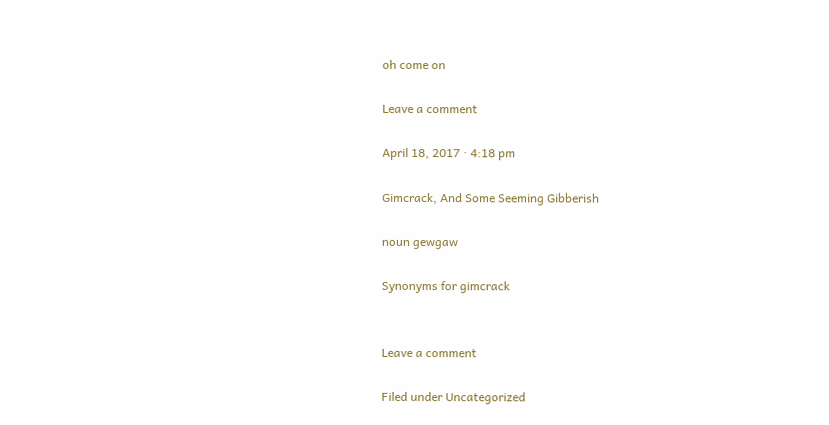oh come on

Leave a comment

April 18, 2017 · 4:18 pm

Gimcrack, And Some Seeming Gibberish

noun gewgaw

Synonyms for gimcrack


Leave a comment

Filed under Uncategorized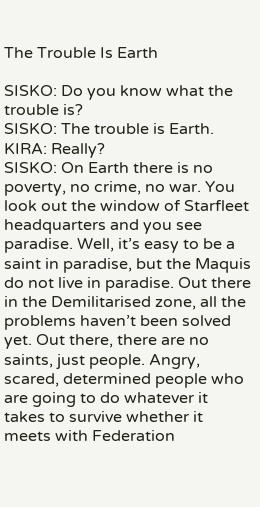The Trouble Is Earth

SISKO: Do you know what the trouble is?
SISKO: The trouble is Earth.
KIRA: Really?
SISKO: On Earth there is no poverty, no crime, no war. You look out the window of Starfleet headquarters and you see paradise. Well, it’s easy to be a saint in paradise, but the Maquis do not live in paradise. Out there in the Demilitarised zone, all the problems haven’t been solved yet. Out there, there are no saints, just people. Angry, scared, determined people who are going to do whatever it takes to survive whether it meets with Federation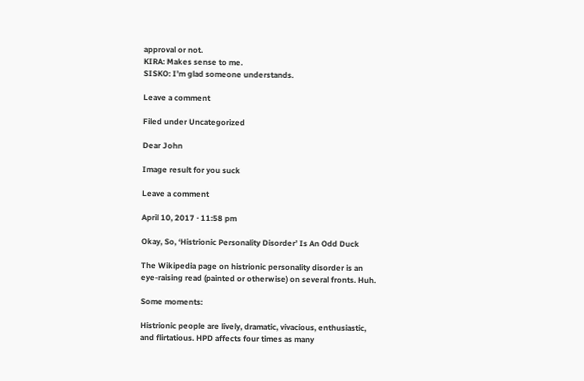approval or not.
KIRA: Makes sense to me.
SISKO: I’m glad someone understands.

Leave a comment

Filed under Uncategorized

Dear John

Image result for you suck

Leave a comment

April 10, 2017 · 11:58 pm

Okay, So, ‘Histrionic Personality Disorder’ Is An Odd Duck

The Wikipedia page on histrionic personality disorder is an eye-raising read (painted or otherwise) on several fronts. Huh.

Some moments:

Histrionic people are lively, dramatic, vivacious, enthusiastic, and flirtatious. HPD affects four times as many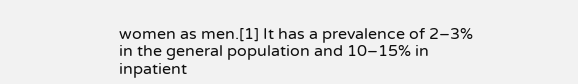women as men.[1] It has a prevalence of 2–3% in the general population and 10–15% in inpatient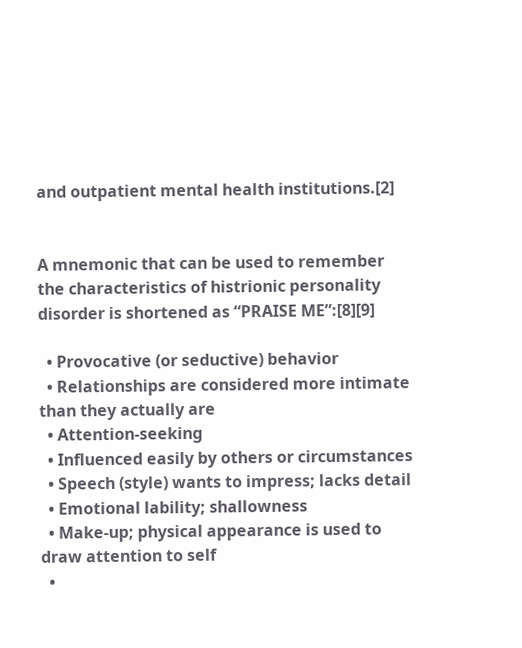and outpatient mental health institutions.[2]


A mnemonic that can be used to remember the characteristics of histrionic personality disorder is shortened as “PRAISE ME”:[8][9]

  • Provocative (or seductive) behavior
  • Relationships are considered more intimate than they actually are
  • Attention-seeking
  • Influenced easily by others or circumstances
  • Speech (style) wants to impress; lacks detail
  • Emotional lability; shallowness
  • Make-up; physical appearance is used to draw attention to self
  •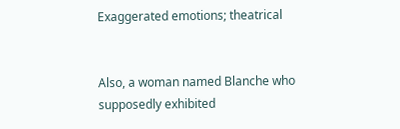Exaggerated emotions; theatrical


Also, a woman named Blanche who supposedly exhibited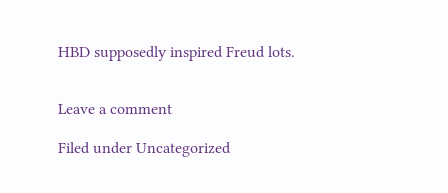HBD supposedly inspired Freud lots.


Leave a comment

Filed under Uncategorized